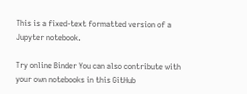This is a fixed-text formatted version of a Jupyter notebook.

Try online Binder You can also contribute with your own notebooks in this GitHub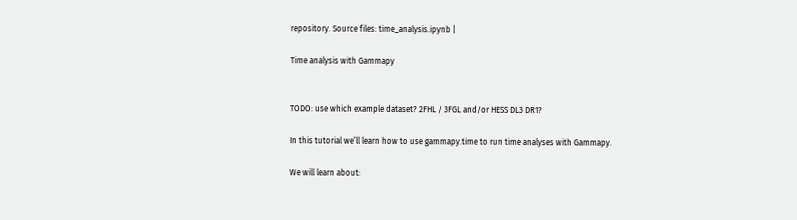repository. Source files: time_analysis.ipynb |

Time analysis with Gammapy


TODO: use which example dataset? 2FHL / 3FGL and/or HESS DL3 DR1?

In this tutorial we’ll learn how to use gammapy.time to run time analyses with Gammapy.

We will learn about: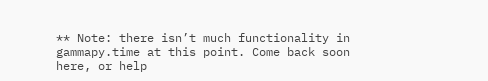** Note: there isn’t much functionality in gammapy.time at this point. Come back soon here, or help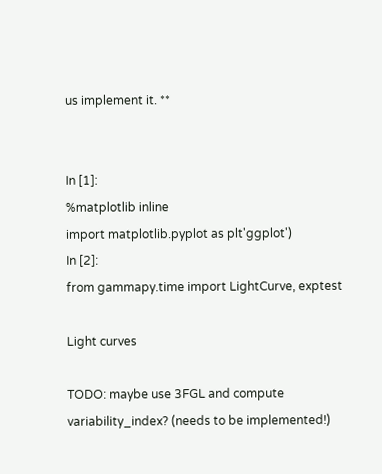us implement it. **


In [1]:
%matplotlib inline
import matplotlib.pyplot as plt'ggplot')
In [2]:
from gammapy.time import LightCurve, exptest

Light curves

TODO: maybe use 3FGL and compute variability_index? (needs to be implemented!)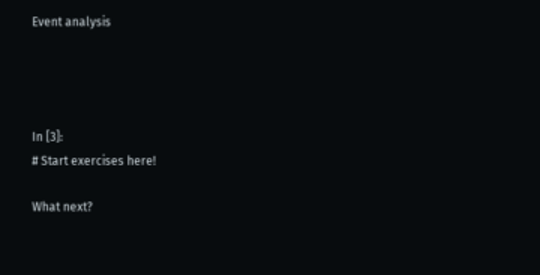Event analysis




In [3]:
# Start exercises here!

What next?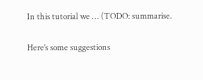In this tutorial we … (TODO: summarise.

Here’s some suggestions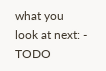what you look at next: - TODO